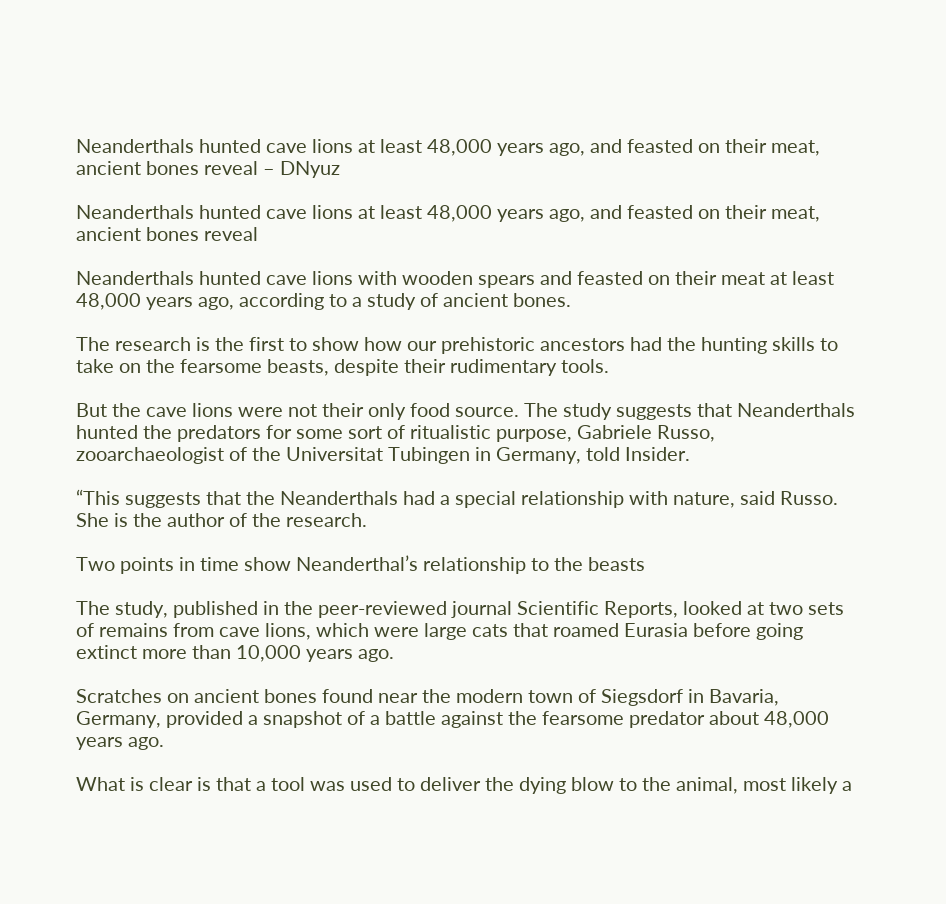Neanderthals hunted cave lions at least 48,000 years ago, and feasted on their meat, ancient bones reveal – DNyuz

Neanderthals hunted cave lions at least 48,000 years ago, and feasted on their meat, ancient bones reveal

Neanderthals hunted cave lions with wooden spears and feasted on their meat at least 48,000 years ago, according to a study of ancient bones.

The research is the first to show how our prehistoric ancestors had the hunting skills to take on the fearsome beasts, despite their rudimentary tools.

But the cave lions were not their only food source. The study suggests that Neanderthals hunted the predators for some sort of ritualistic purpose, Gabriele Russo, zooarchaeologist of the Universitat Tubingen in Germany, told Insider.

“This suggests that the Neanderthals had a special relationship with nature, said Russo. She is the author of the research.

Two points in time show Neanderthal’s relationship to the beasts

The study, published in the peer-reviewed journal Scientific Reports, looked at two sets of remains from cave lions, which were large cats that roamed Eurasia before going extinct more than 10,000 years ago.

Scratches on ancient bones found near the modern town of Siegsdorf in Bavaria, Germany, provided a snapshot of a battle against the fearsome predator about 48,000 years ago.

What is clear is that a tool was used to deliver the dying blow to the animal, most likely a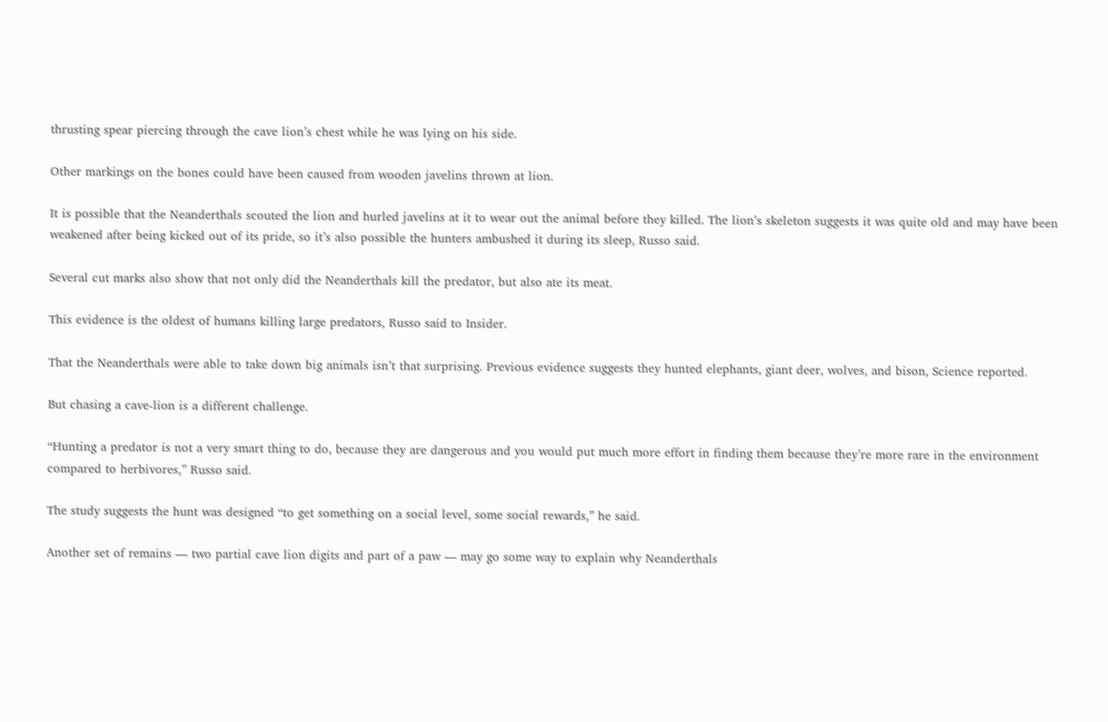thrusting spear piercing through the cave lion’s chest while he was lying on his side.

Other markings on the bones could have been caused from wooden javelins thrown at lion.

It is possible that the Neanderthals scouted the lion and hurled javelins at it to wear out the animal before they killed. The lion’s skeleton suggests it was quite old and may have been weakened after being kicked out of its pride, so it’s also possible the hunters ambushed it during its sleep, Russo said.

Several cut marks also show that not only did the Neanderthals kill the predator, but also ate its meat.

This evidence is the oldest of humans killing large predators, Russo said to Insider.

That the Neanderthals were able to take down big animals isn’t that surprising. Previous evidence suggests they hunted elephants, giant deer, wolves, and bison, Science reported.

But chasing a cave-lion is a different challenge.

“Hunting a predator is not a very smart thing to do, because they are dangerous and you would put much more effort in finding them because they’re more rare in the environment compared to herbivores,” Russo said.

The study suggests the hunt was designed “to get something on a social level, some social rewards,” he said.

Another set of remains — two partial cave lion digits and part of a paw — may go some way to explain why Neanderthals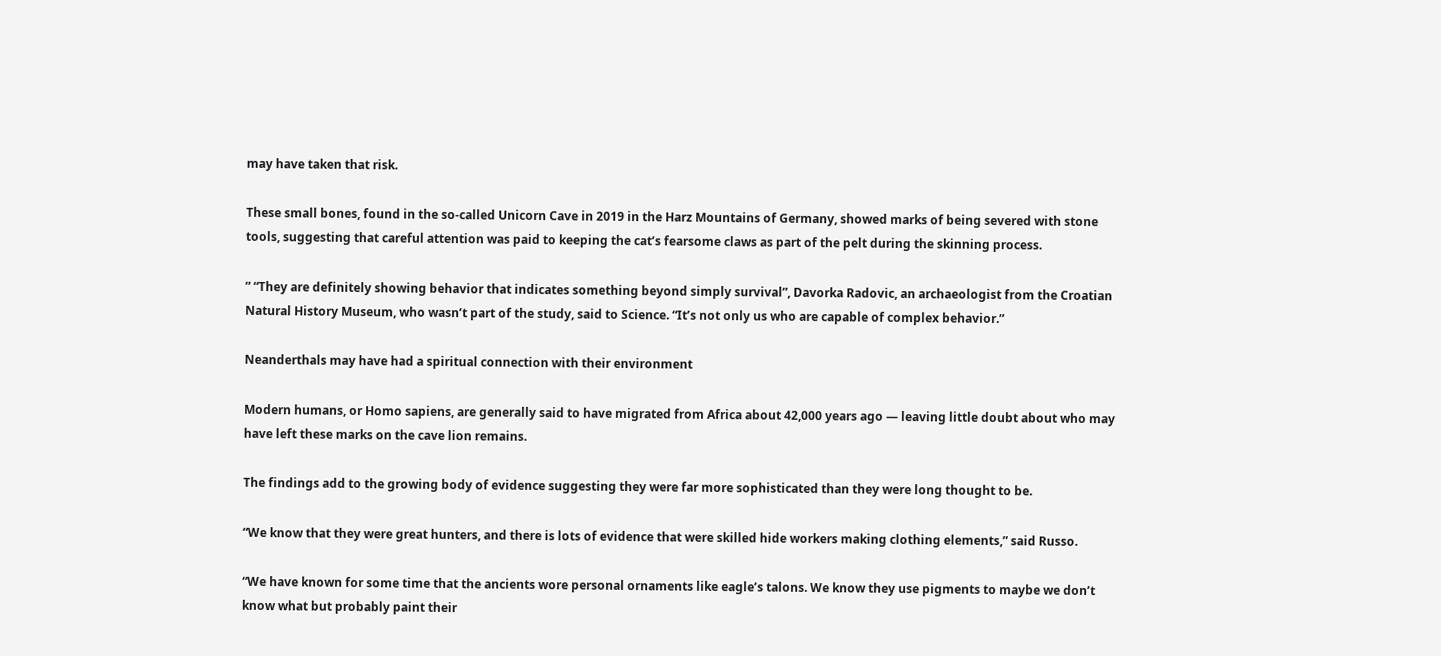may have taken that risk.

These small bones, found in the so-called Unicorn Cave in 2019 in the Harz Mountains of Germany, showed marks of being severed with stone tools, suggesting that careful attention was paid to keeping the cat’s fearsome claws as part of the pelt during the skinning process.

” “They are definitely showing behavior that indicates something beyond simply survival”, Davorka Radovic, an archaeologist from the Croatian Natural History Museum, who wasn’t part of the study, said to Science. “It’s not only us who are capable of complex behavior.”

Neanderthals may have had a spiritual connection with their environment

Modern humans, or Homo sapiens, are generally said to have migrated from Africa about 42,000 years ago — leaving little doubt about who may have left these marks on the cave lion remains.

The findings add to the growing body of evidence suggesting they were far more sophisticated than they were long thought to be.

“We know that they were great hunters, and there is lots of evidence that were skilled hide workers making clothing elements,” said Russo.

“We have known for some time that the ancients wore personal ornaments like eagle’s talons. We know they use pigments to maybe we don’t know what but probably paint their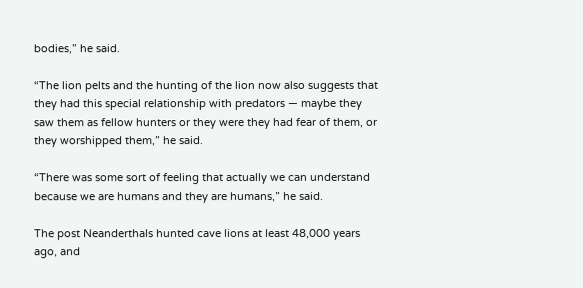bodies,” he said.

“The lion pelts and the hunting of the lion now also suggests that they had this special relationship with predators — maybe they saw them as fellow hunters or they were they had fear of them, or they worshipped them,” he said.

“There was some sort of feeling that actually we can understand because we are humans and they are humans,” he said.

The post Neanderthals hunted cave lions at least 48,000 years ago, and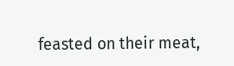feasted on their meat,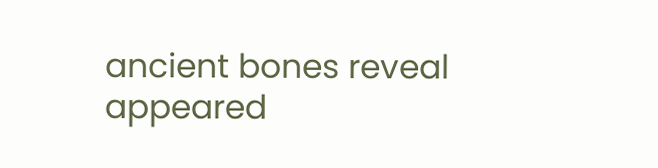ancient bones reveal appeared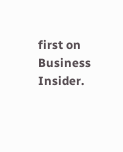first on Business Insider.